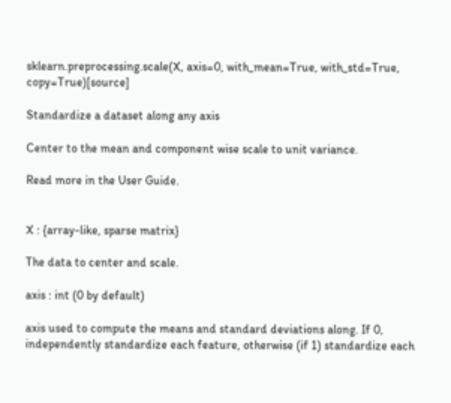sklearn.preprocessing.scale(X, axis=0, with_mean=True, with_std=True, copy=True)[source]

Standardize a dataset along any axis

Center to the mean and component wise scale to unit variance.

Read more in the User Guide.


X : {array-like, sparse matrix}

The data to center and scale.

axis : int (0 by default)

axis used to compute the means and standard deviations along. If 0, independently standardize each feature, otherwise (if 1) standardize each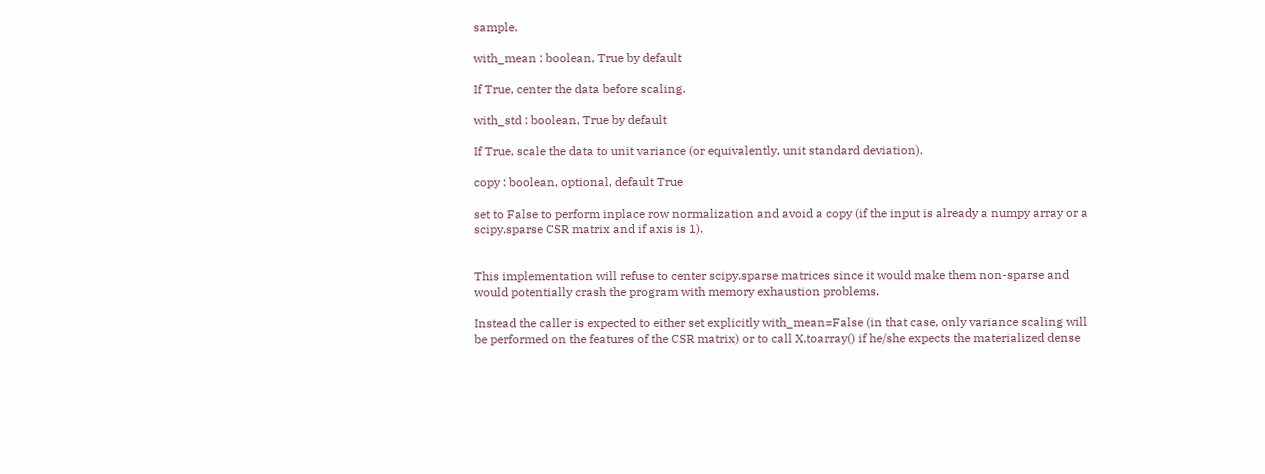sample.

with_mean : boolean, True by default

If True, center the data before scaling.

with_std : boolean, True by default

If True, scale the data to unit variance (or equivalently, unit standard deviation).

copy : boolean, optional, default True

set to False to perform inplace row normalization and avoid a copy (if the input is already a numpy array or a scipy.sparse CSR matrix and if axis is 1).


This implementation will refuse to center scipy.sparse matrices since it would make them non-sparse and would potentially crash the program with memory exhaustion problems.

Instead the caller is expected to either set explicitly with_mean=False (in that case, only variance scaling will be performed on the features of the CSR matrix) or to call X.toarray() if he/she expects the materialized dense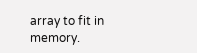array to fit in memory.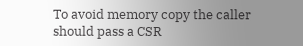To avoid memory copy the caller should pass a CSR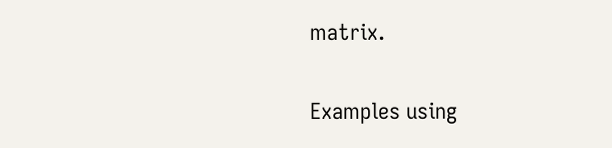matrix.

Examples using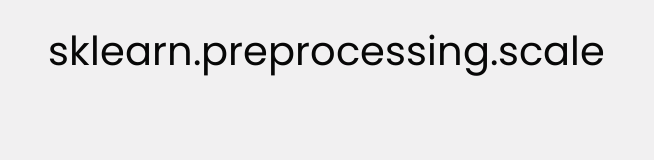sklearn.preprocessing.scale